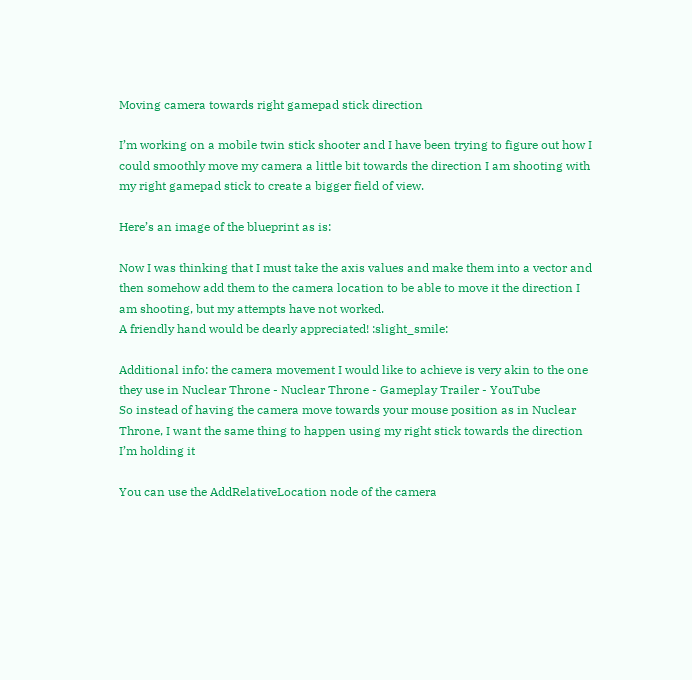Moving camera towards right gamepad stick direction

I’m working on a mobile twin stick shooter and I have been trying to figure out how I could smoothly move my camera a little bit towards the direction I am shooting with my right gamepad stick to create a bigger field of view.

Here’s an image of the blueprint as is:

Now I was thinking that I must take the axis values and make them into a vector and then somehow add them to the camera location to be able to move it the direction I am shooting, but my attempts have not worked.
A friendly hand would be dearly appreciated! :slight_smile:

Additional info: the camera movement I would like to achieve is very akin to the one they use in Nuclear Throne - Nuclear Throne - Gameplay Trailer - YouTube
So instead of having the camera move towards your mouse position as in Nuclear Throne, I want the same thing to happen using my right stick towards the direction I’m holding it

You can use the AddRelativeLocation node of the camera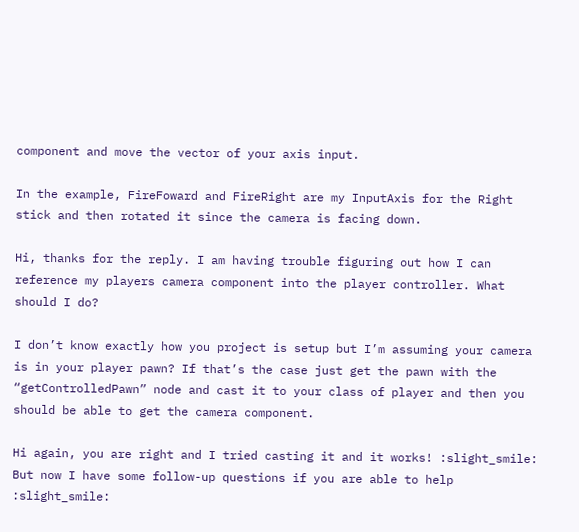component and move the vector of your axis input.

In the example, FireFoward and FireRight are my InputAxis for the Right stick and then rotated it since the camera is facing down.

Hi, thanks for the reply. I am having trouble figuring out how I can reference my players camera component into the player controller. What should I do?

I don’t know exactly how you project is setup but I’m assuming your camera is in your player pawn? If that’s the case just get the pawn with the “getControlledPawn” node and cast it to your class of player and then you should be able to get the camera component.

Hi again, you are right and I tried casting it and it works! :slight_smile: But now I have some follow-up questions if you are able to help :slight_smile: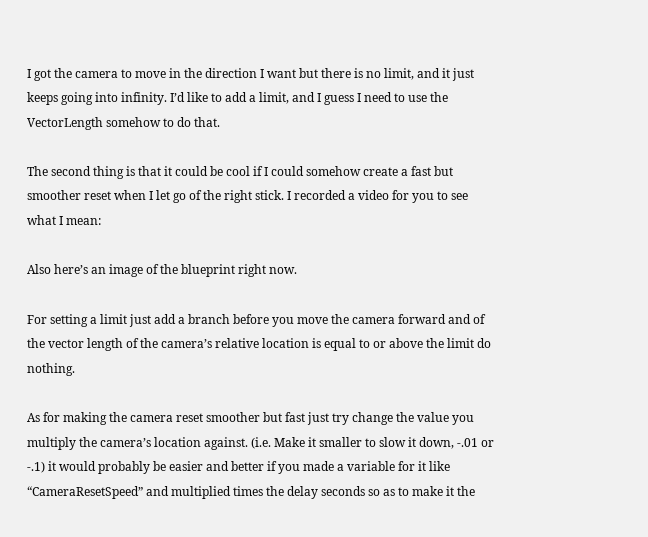I got the camera to move in the direction I want but there is no limit, and it just keeps going into infinity. I’d like to add a limit, and I guess I need to use the VectorLength somehow to do that.

The second thing is that it could be cool if I could somehow create a fast but smoother reset when I let go of the right stick. I recorded a video for you to see what I mean:

Also here’s an image of the blueprint right now.

For setting a limit just add a branch before you move the camera forward and of the vector length of the camera’s relative location is equal to or above the limit do nothing.

As for making the camera reset smoother but fast just try change the value you multiply the camera’s location against. (i.e. Make it smaller to slow it down, -.01 or -.1) it would probably be easier and better if you made a variable for it like “CameraResetSpeed” and multiplied times the delay seconds so as to make it the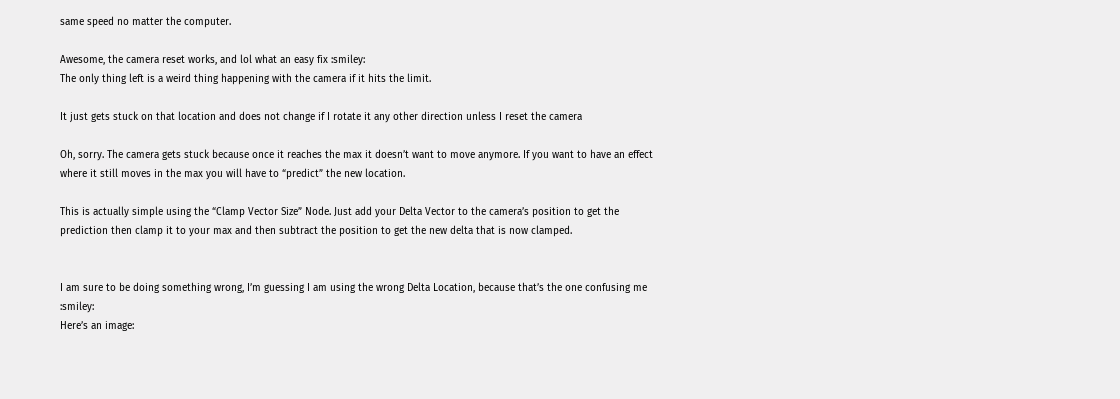same speed no matter the computer.

Awesome, the camera reset works, and lol what an easy fix :smiley:
The only thing left is a weird thing happening with the camera if it hits the limit.

It just gets stuck on that location and does not change if I rotate it any other direction unless I reset the camera

Oh, sorry. The camera gets stuck because once it reaches the max it doesn’t want to move anymore. If you want to have an effect where it still moves in the max you will have to “predict” the new location.

This is actually simple using the “Clamp Vector Size” Node. Just add your Delta Vector to the camera’s position to get the prediction then clamp it to your max and then subtract the position to get the new delta that is now clamped.


I am sure to be doing something wrong, I’m guessing I am using the wrong Delta Location, because that’s the one confusing me :smiley:
Here’s an image: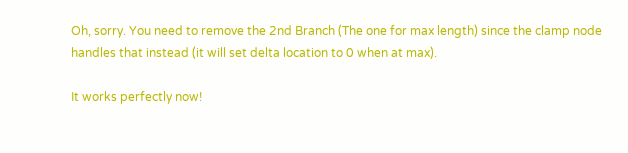Oh, sorry. You need to remove the 2nd Branch (The one for max length) since the clamp node handles that instead (it will set delta location to 0 when at max).

It works perfectly now!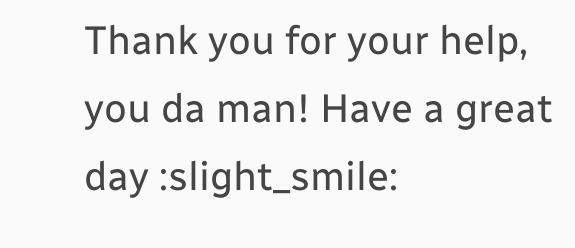Thank you for your help, you da man! Have a great day :slight_smile: